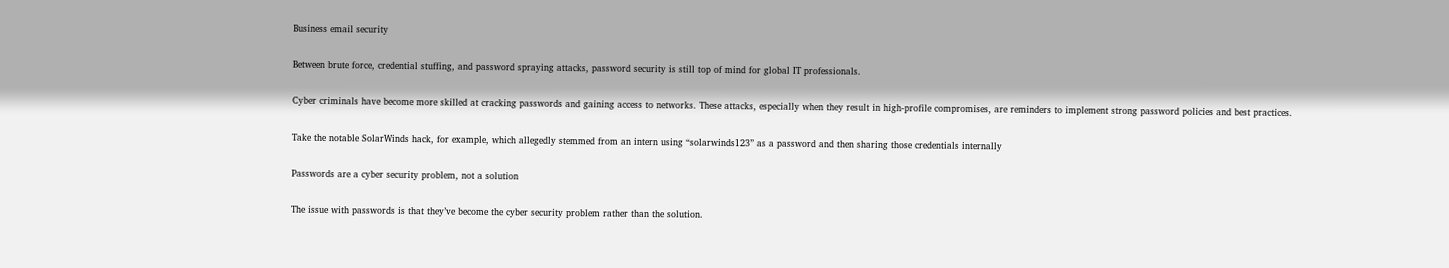Business email security

Between brute force, credential stuffing, and password spraying attacks, password security is still top of mind for global IT professionals.

Cyber criminals have become more skilled at cracking passwords and gaining access to networks. These attacks, especially when they result in high-profile compromises, are reminders to implement strong password policies and best practices.

Take the notable SolarWinds hack, for example, which allegedly stemmed from an intern using “solarwinds123” as a password and then sharing those credentials internally

Passwords are a cyber security problem, not a solution

The issue with passwords is that they’ve become the cyber security problem rather than the solution.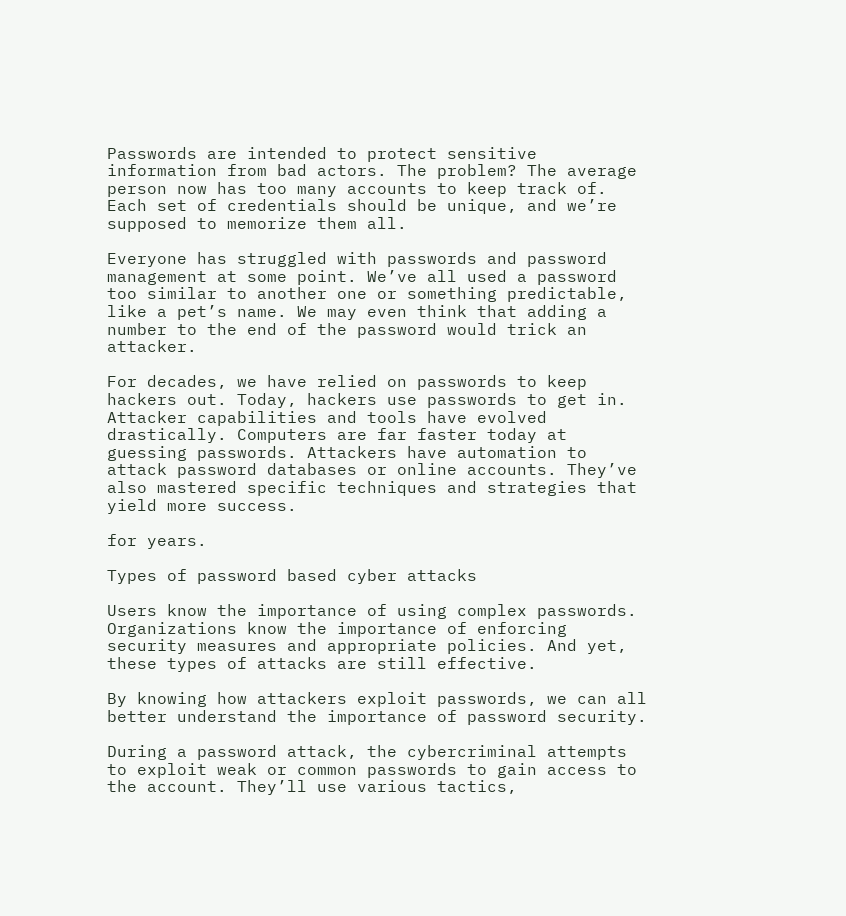Passwords are intended to protect sensitive information from bad actors. The problem? The average person now has too many accounts to keep track of. Each set of credentials should be unique, and we’re supposed to memorize them all.

Everyone has struggled with passwords and password management at some point. We’ve all used a password too similar to another one or something predictable, like a pet’s name. We may even think that adding a number to the end of the password would trick an attacker.

For decades, we have relied on passwords to keep hackers out. Today, hackers use passwords to get in. Attacker capabilities and tools have evolved drastically. Computers are far faster today at guessing passwords. Attackers have automation to attack password databases or online accounts. They’ve also mastered specific techniques and strategies that yield more success.

for years.

Types of password based cyber attacks

Users know the importance of using complex passwords. Organizations know the importance of enforcing security measures and appropriate policies. And yet, these types of attacks are still effective.

By knowing how attackers exploit passwords, we can all better understand the importance of password security.

During a password attack, the cybercriminal attempts to exploit weak or common passwords to gain access to the account. They’ll use various tactics,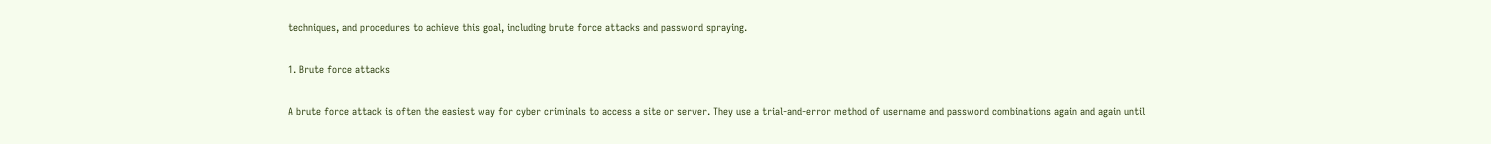techniques, and procedures to achieve this goal, including brute force attacks and password spraying.

1. Brute force attacks

A brute force attack is often the easiest way for cyber criminals to access a site or server. They use a trial-and-error method of username and password combinations again and again until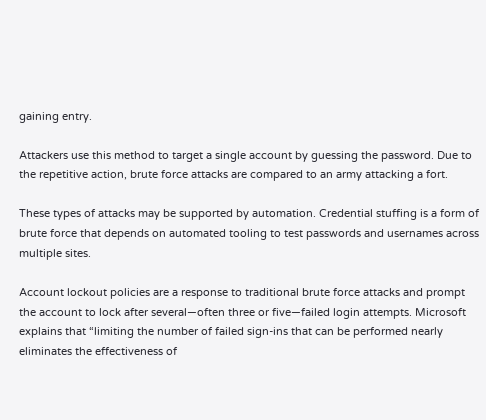gaining entry.

Attackers use this method to target a single account by guessing the password. Due to the repetitive action, brute force attacks are compared to an army attacking a fort.

These types of attacks may be supported by automation. Credential stuffing is a form of brute force that depends on automated tooling to test passwords and usernames across multiple sites.

Account lockout policies are a response to traditional brute force attacks and prompt the account to lock after several—often three or five—failed login attempts. Microsoft explains that “limiting the number of failed sign-ins that can be performed nearly eliminates the effectiveness of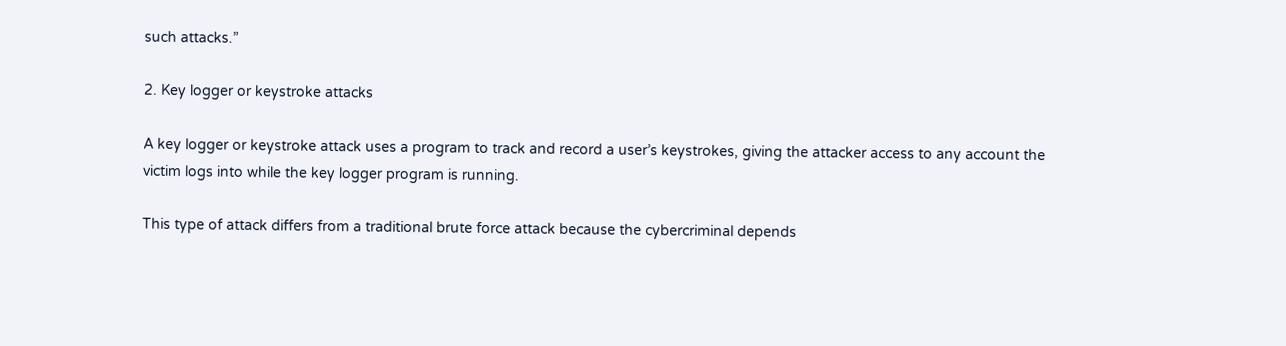such attacks.”

2. Key logger or keystroke attacks

A key logger or keystroke attack uses a program to track and record a user’s keystrokes, giving the attacker access to any account the victim logs into while the key logger program is running.

This type of attack differs from a traditional brute force attack because the cybercriminal depends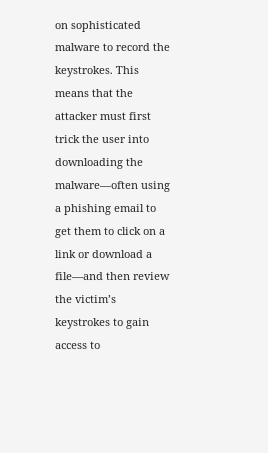on sophisticated malware to record the keystrokes. This means that the attacker must first trick the user into downloading the malware—often using a phishing email to get them to click on a link or download a file—and then review the victim’s keystrokes to gain access to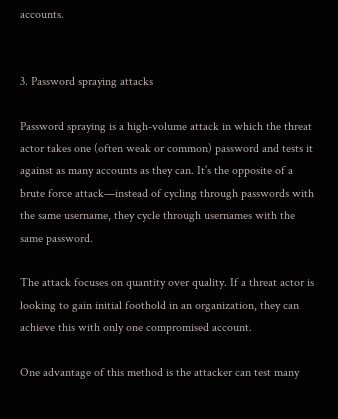accounts.


3. Password spraying attacks

Password spraying is a high-volume attack in which the threat actor takes one (often weak or common) password and tests it against as many accounts as they can. It’s the opposite of a brute force attack—instead of cycling through passwords with the same username, they cycle through usernames with the same password.

The attack focuses on quantity over quality. If a threat actor is looking to gain initial foothold in an organization, they can achieve this with only one compromised account.

One advantage of this method is the attacker can test many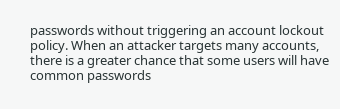passwords without triggering an account lockout policy. When an attacker targets many accounts, there is a greater chance that some users will have common passwords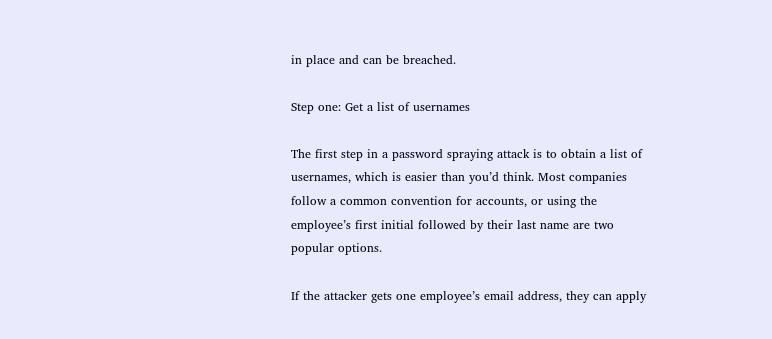in place and can be breached.

Step one: Get a list of usernames

The first step in a password spraying attack is to obtain a list of usernames, which is easier than you’d think. Most companies follow a common convention for accounts, or using the employee’s first initial followed by their last name are two popular options.

If the attacker gets one employee’s email address, they can apply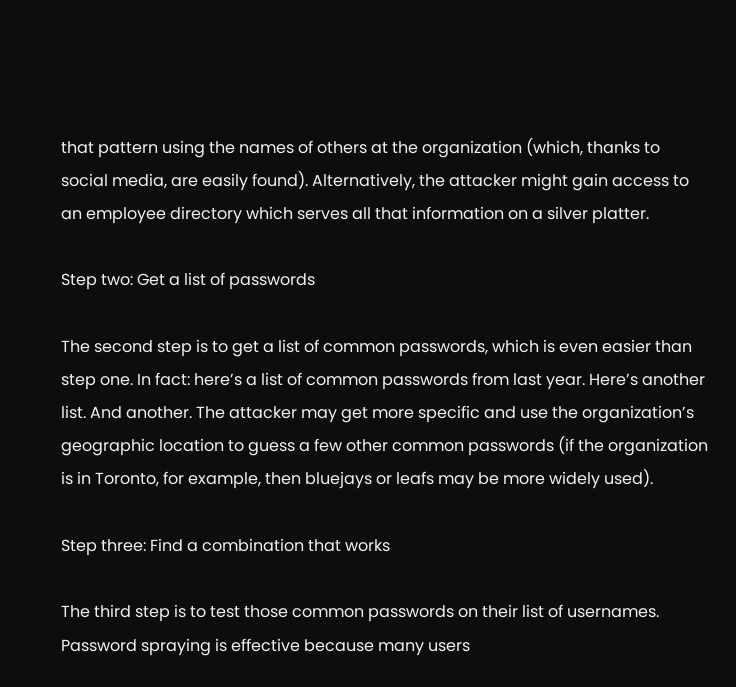that pattern using the names of others at the organization (which, thanks to social media, are easily found). Alternatively, the attacker might gain access to an employee directory which serves all that information on a silver platter.

Step two: Get a list of passwords

The second step is to get a list of common passwords, which is even easier than step one. In fact: here’s a list of common passwords from last year. Here’s another list. And another. The attacker may get more specific and use the organization’s geographic location to guess a few other common passwords (if the organization is in Toronto, for example, then bluejays or leafs may be more widely used).

Step three: Find a combination that works

The third step is to test those common passwords on their list of usernames. Password spraying is effective because many users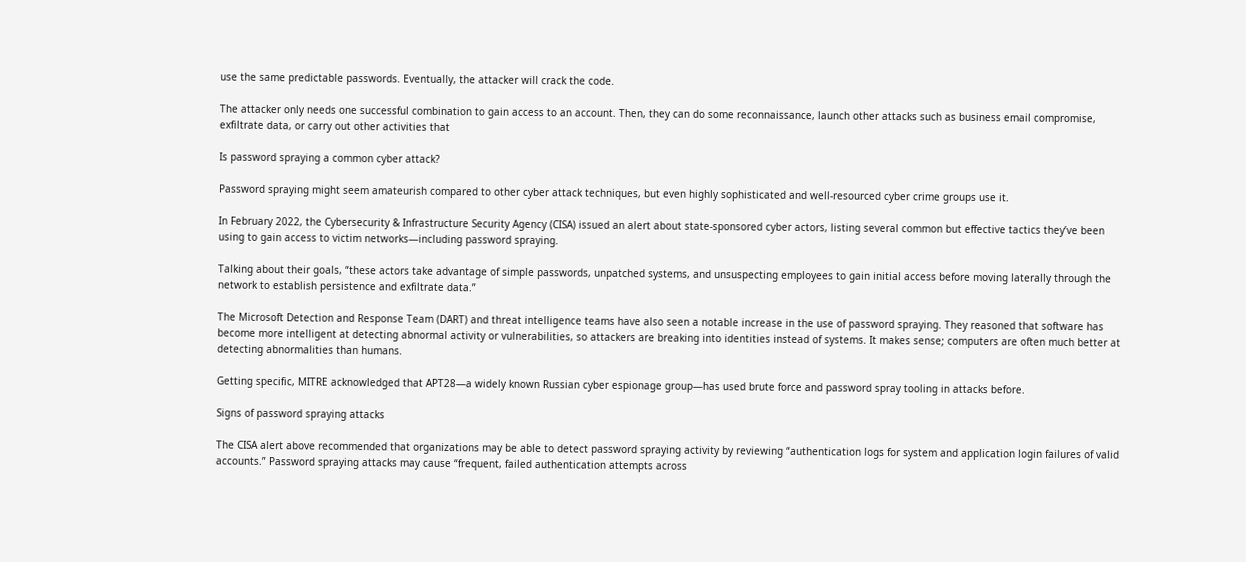use the same predictable passwords. Eventually, the attacker will crack the code.

The attacker only needs one successful combination to gain access to an account. Then, they can do some reconnaissance, launch other attacks such as business email compromise, exfiltrate data, or carry out other activities that

Is password spraying a common cyber attack?

Password spraying might seem amateurish compared to other cyber attack techniques, but even highly sophisticated and well-resourced cyber crime groups use it.

In February 2022, the Cybersecurity & Infrastructure Security Agency (CISA) issued an alert about state-sponsored cyber actors, listing several common but effective tactics they’ve been using to gain access to victim networks—including password spraying.

Talking about their goals, “these actors take advantage of simple passwords, unpatched systems, and unsuspecting employees to gain initial access before moving laterally through the network to establish persistence and exfiltrate data.”

The Microsoft Detection and Response Team (DART) and threat intelligence teams have also seen a notable increase in the use of password spraying. They reasoned that software has become more intelligent at detecting abnormal activity or vulnerabilities, so attackers are breaking into identities instead of systems. It makes sense; computers are often much better at detecting abnormalities than humans.

Getting specific, MITRE acknowledged that APT28—a widely known Russian cyber espionage group—has used brute force and password spray tooling in attacks before.

Signs of password spraying attacks

The CISA alert above recommended that organizations may be able to detect password spraying activity by reviewing “authentication logs for system and application login failures of valid accounts.” Password spraying attacks may cause “frequent, failed authentication attempts across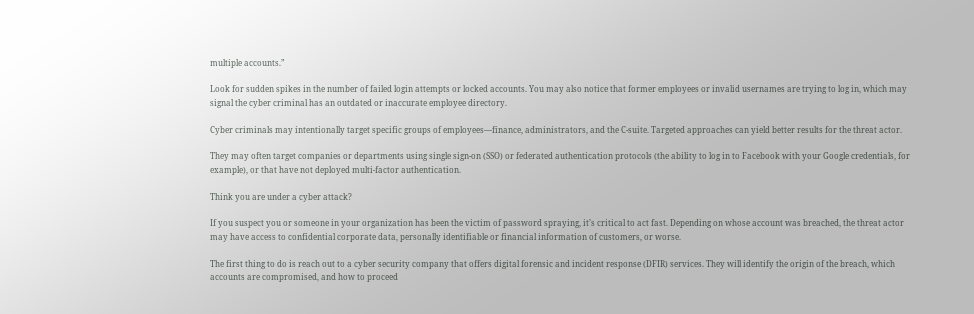multiple accounts.”

Look for sudden spikes in the number of failed login attempts or locked accounts. You may also notice that former employees or invalid usernames are trying to log in, which may signal the cyber criminal has an outdated or inaccurate employee directory.

Cyber criminals may intentionally target specific groups of employees—finance, administrators, and the C-suite. Targeted approaches can yield better results for the threat actor.

They may often target companies or departments using single sign-on (SSO) or federated authentication protocols (the ability to log in to Facebook with your Google credentials, for example), or that have not deployed multi-factor authentication.

Think you are under a cyber attack?

If you suspect you or someone in your organization has been the victim of password spraying, it’s critical to act fast. Depending on whose account was breached, the threat actor may have access to confidential corporate data, personally identifiable or financial information of customers, or worse.

The first thing to do is reach out to a cyber security company that offers digital forensic and incident response (DFIR) services. They will identify the origin of the breach, which accounts are compromised, and how to proceed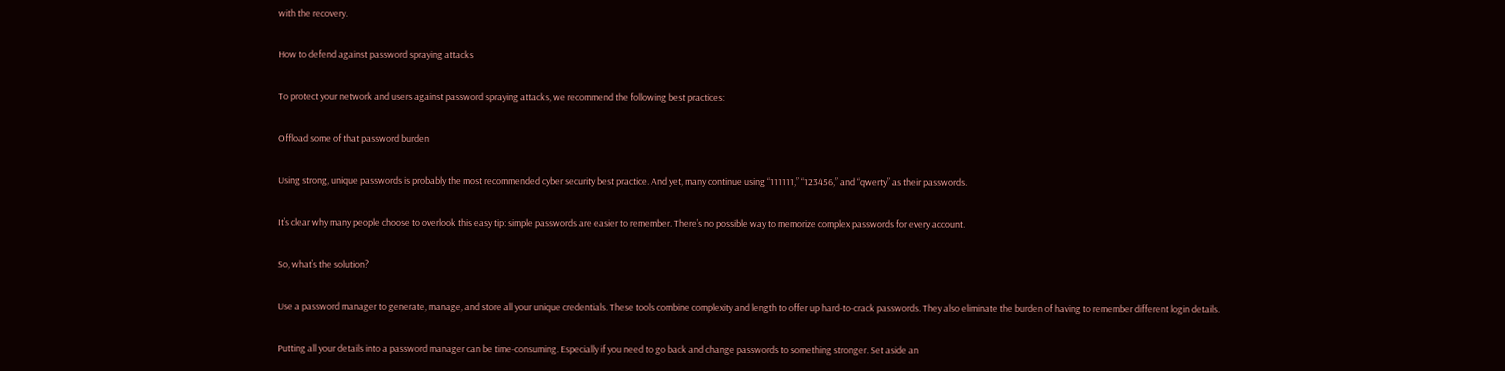with the recovery.

How to defend against password spraying attacks

To protect your network and users against password spraying attacks, we recommend the following best practices:

Offload some of that password burden

Using strong, unique passwords is probably the most recommended cyber security best practice. And yet, many continue using “111111,” “123456,” and “qwerty” as their passwords.

It’s clear why many people choose to overlook this easy tip: simple passwords are easier to remember. There’s no possible way to memorize complex passwords for every account.

So, what’s the solution?

Use a password manager to generate, manage, and store all your unique credentials. These tools combine complexity and length to offer up hard-to-crack passwords. They also eliminate the burden of having to remember different login details.

Putting all your details into a password manager can be time-consuming. Especially if you need to go back and change passwords to something stronger. Set aside an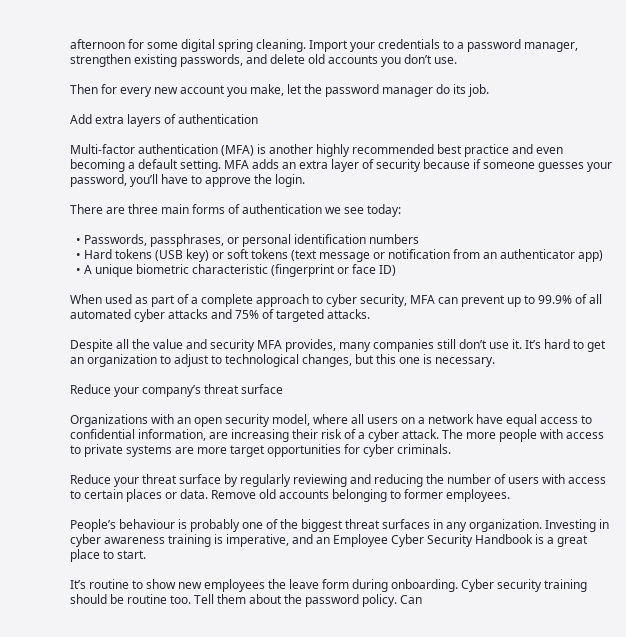afternoon for some digital spring cleaning. Import your credentials to a password manager, strengthen existing passwords, and delete old accounts you don’t use.

Then for every new account you make, let the password manager do its job.

Add extra layers of authentication

Multi-factor authentication (MFA) is another highly recommended best practice and even becoming a default setting. MFA adds an extra layer of security because if someone guesses your password, you’ll have to approve the login.

There are three main forms of authentication we see today:

  • Passwords, passphrases, or personal identification numbers
  • Hard tokens (USB key) or soft tokens (text message or notification from an authenticator app)
  • A unique biometric characteristic (fingerprint or face ID)

When used as part of a complete approach to cyber security, MFA can prevent up to 99.9% of all automated cyber attacks and 75% of targeted attacks.

Despite all the value and security MFA provides, many companies still don’t use it. It’s hard to get an organization to adjust to technological changes, but this one is necessary.

Reduce your company’s threat surface

Organizations with an open security model, where all users on a network have equal access to confidential information, are increasing their risk of a cyber attack. The more people with access to private systems are more target opportunities for cyber criminals.

Reduce your threat surface by regularly reviewing and reducing the number of users with access to certain places or data. Remove old accounts belonging to former employees.

People’s behaviour is probably one of the biggest threat surfaces in any organization. Investing in cyber awareness training is imperative, and an Employee Cyber Security Handbook is a great place to start.

It’s routine to show new employees the leave form during onboarding. Cyber security training should be routine too. Tell them about the password policy. Can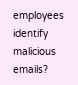employees identify malicious emails?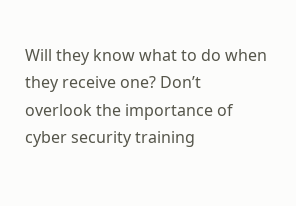Will they know what to do when they receive one? Don’t overlook the importance of cyber security training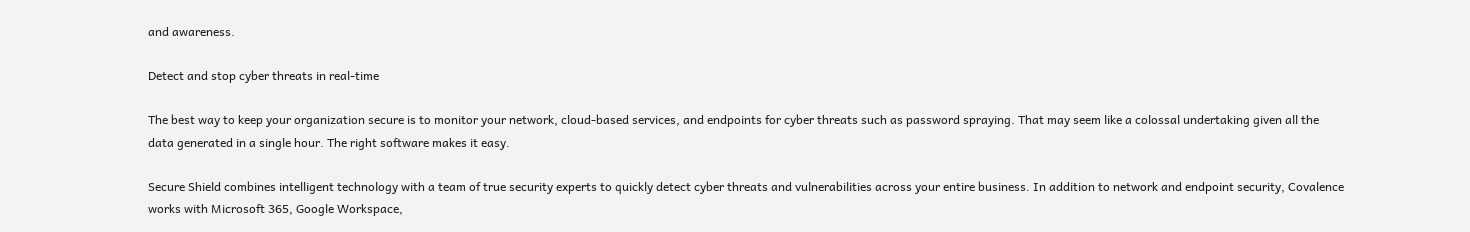and awareness.

Detect and stop cyber threats in real-time

The best way to keep your organization secure is to monitor your network, cloud-based services, and endpoints for cyber threats such as password spraying. That may seem like a colossal undertaking given all the data generated in a single hour. The right software makes it easy.

Secure Shield combines intelligent technology with a team of true security experts to quickly detect cyber threats and vulnerabilities across your entire business. In addition to network and endpoint security, Covalence works with Microsoft 365, Google Workspace,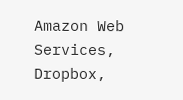Amazon Web Services, Dropbox,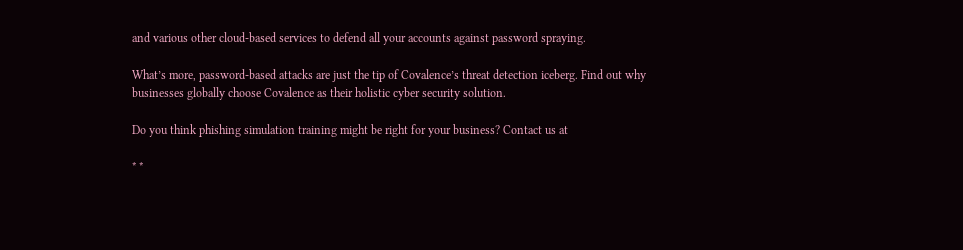and various other cloud-based services to defend all your accounts against password spraying.

What’s more, password-based attacks are just the tip of Covalence’s threat detection iceberg. Find out why businesses globally choose Covalence as their holistic cyber security solution.

Do you think phishing simulation training might be right for your business? Contact us at

* *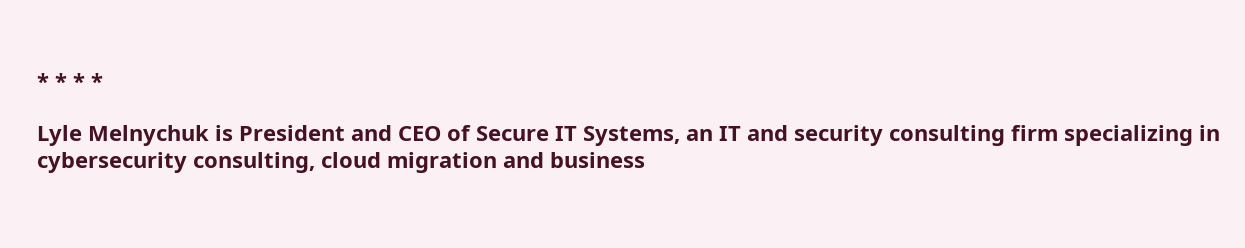* * * *

Lyle Melnychuk is President and CEO of Secure IT Systems, an IT and security consulting firm specializing in cybersecurity consulting, cloud migration and business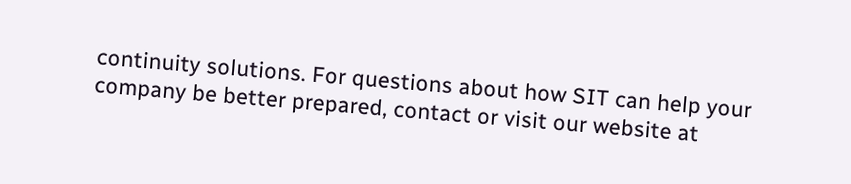continuity solutions. For questions about how SIT can help your company be better prepared, contact or visit our website at